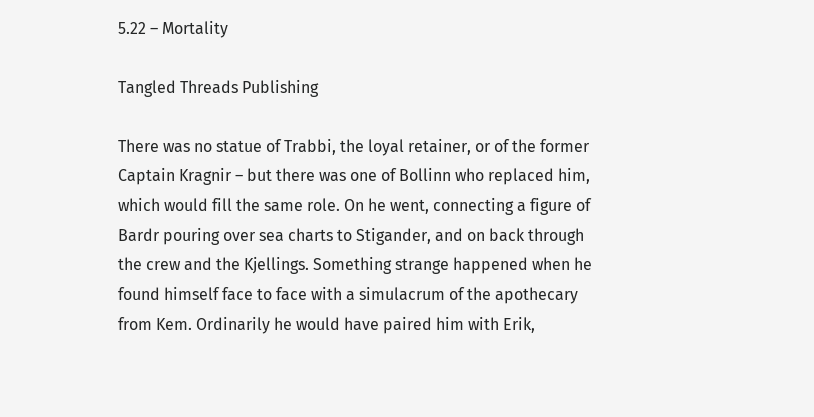5.22 – Mortality

Tangled Threads Publishing

There was no statue of Trabbi, the loyal retainer, or of the former Captain Kragnir – but there was one of Bollinn who replaced him, which would fill the same role. On he went, connecting a figure of Bardr pouring over sea charts to Stigander, and on back through the crew and the Kjellings. Something strange happened when he found himself face to face with a simulacrum of the apothecary from Kem. Ordinarily he would have paired him with Erik,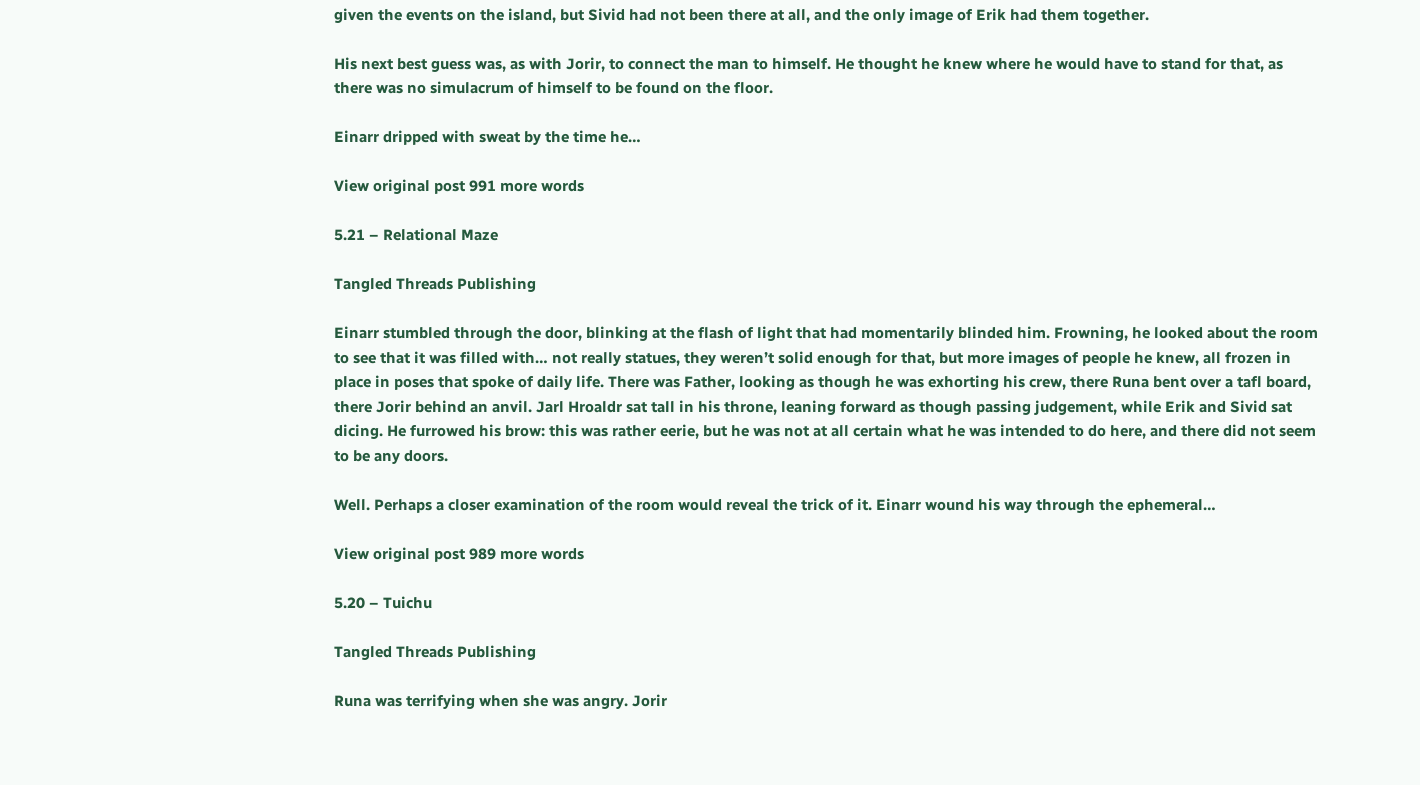given the events on the island, but Sivid had not been there at all, and the only image of Erik had them together.

His next best guess was, as with Jorir, to connect the man to himself. He thought he knew where he would have to stand for that, as there was no simulacrum of himself to be found on the floor.

Einarr dripped with sweat by the time he…

View original post 991 more words

5.21 – Relational Maze

Tangled Threads Publishing

Einarr stumbled through the door, blinking at the flash of light that had momentarily blinded him. Frowning, he looked about the room to see that it was filled with… not really statues, they weren’t solid enough for that, but more images of people he knew, all frozen in place in poses that spoke of daily life. There was Father, looking as though he was exhorting his crew, there Runa bent over a tafl board, there Jorir behind an anvil. Jarl Hroaldr sat tall in his throne, leaning forward as though passing judgement, while Erik and Sivid sat dicing. He furrowed his brow: this was rather eerie, but he was not at all certain what he was intended to do here, and there did not seem to be any doors.

Well. Perhaps a closer examination of the room would reveal the trick of it. Einarr wound his way through the ephemeral…

View original post 989 more words

5.20 – Tuichu

Tangled Threads Publishing

Runa was terrifying when she was angry. Jorir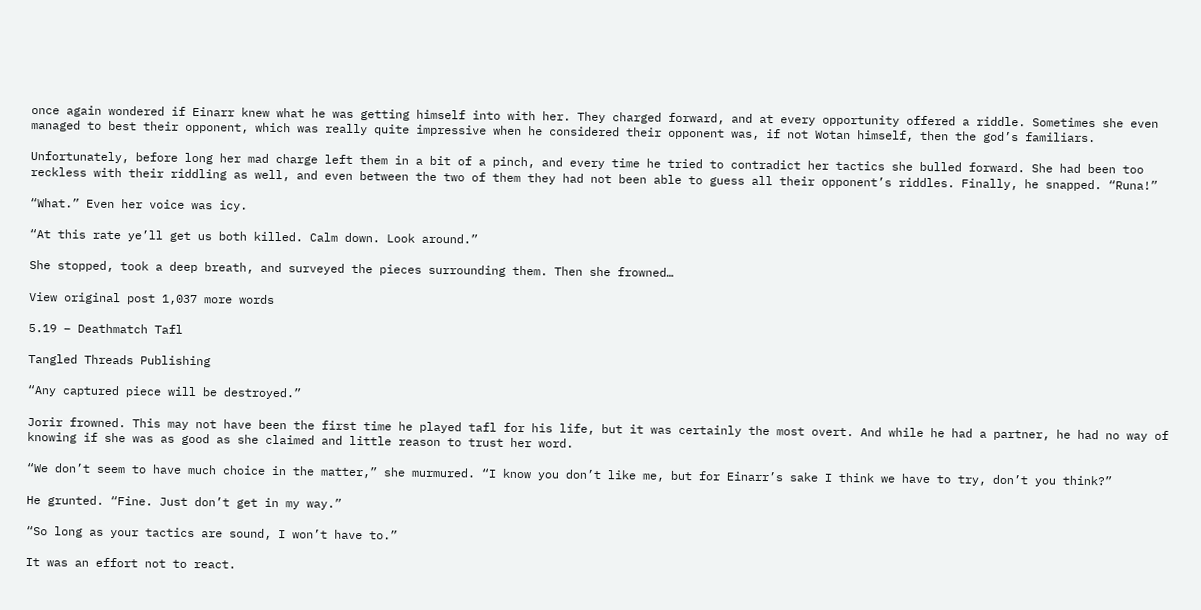once again wondered if Einarr knew what he was getting himself into with her. They charged forward, and at every opportunity offered a riddle. Sometimes she even managed to best their opponent, which was really quite impressive when he considered their opponent was, if not Wotan himself, then the god’s familiars.

Unfortunately, before long her mad charge left them in a bit of a pinch, and every time he tried to contradict her tactics she bulled forward. She had been too reckless with their riddling as well, and even between the two of them they had not been able to guess all their opponent’s riddles. Finally, he snapped. “Runa!”

“What.” Even her voice was icy.

“At this rate ye’ll get us both killed. Calm down. Look around.”

She stopped, took a deep breath, and surveyed the pieces surrounding them. Then she frowned…

View original post 1,037 more words

5.19 – Deathmatch Tafl

Tangled Threads Publishing

“Any captured piece will be destroyed.”

Jorir frowned. This may not have been the first time he played tafl for his life, but it was certainly the most overt. And while he had a partner, he had no way of knowing if she was as good as she claimed and little reason to trust her word.

“We don’t seem to have much choice in the matter,” she murmured. “I know you don’t like me, but for Einarr’s sake I think we have to try, don’t you think?”

He grunted. “Fine. Just don’t get in my way.”

“So long as your tactics are sound, I won’t have to.”

It was an effort not to react.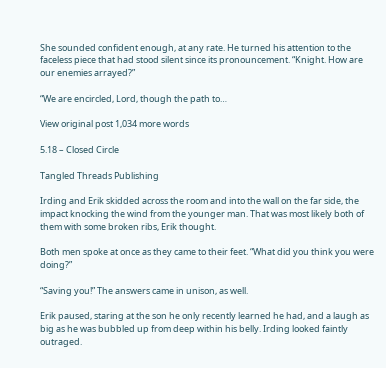She sounded confident enough, at any rate. He turned his attention to the faceless piece that had stood silent since its pronouncement. “Knight. How are our enemies arrayed?”

“We are encircled, Lord, though the path to…

View original post 1,034 more words

5.18 – Closed Circle

Tangled Threads Publishing

Irding and Erik skidded across the room and into the wall on the far side, the impact knocking the wind from the younger man. That was most likely both of them with some broken ribs, Erik thought.

Both men spoke at once as they came to their feet. “What did you think you were doing?”

“Saving you!” The answers came in unison, as well.

Erik paused, staring at the son he only recently learned he had, and a laugh as big as he was bubbled up from deep within his belly. Irding looked faintly outraged.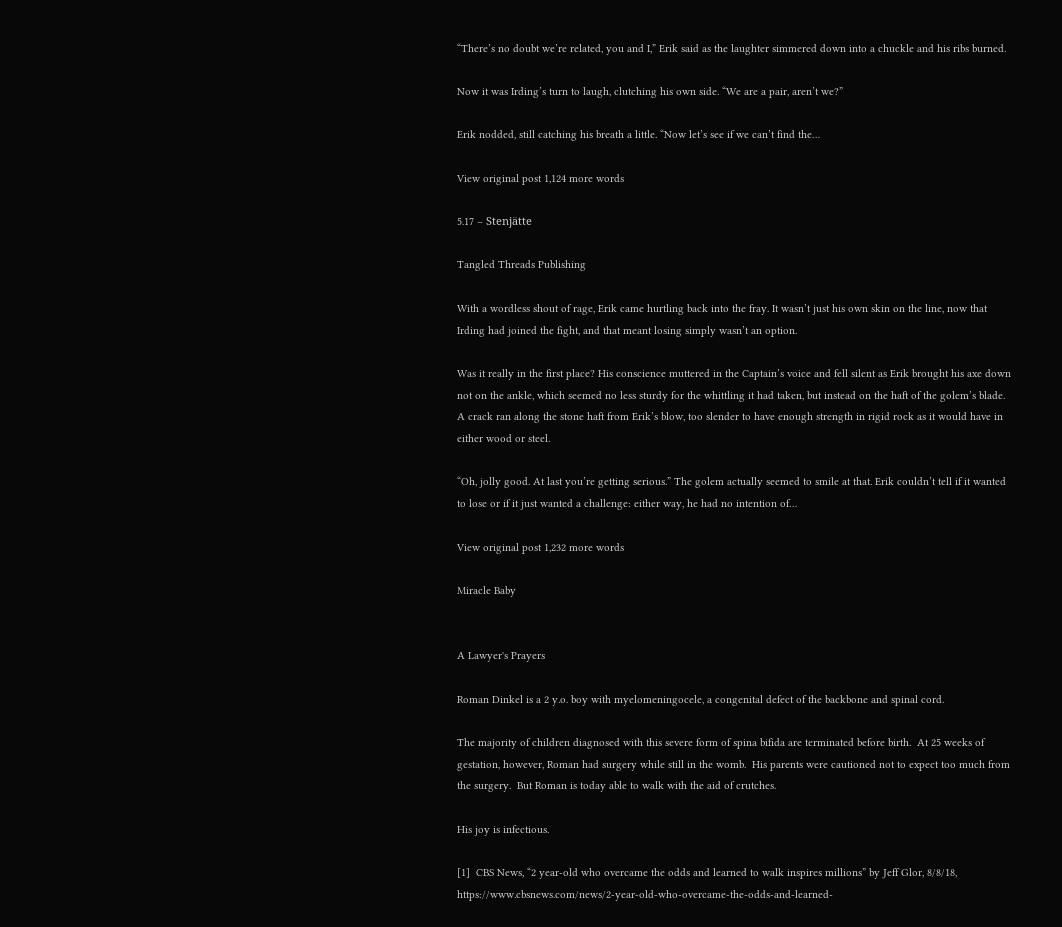“There’s no doubt we’re related, you and I,” Erik said as the laughter simmered down into a chuckle and his ribs burned.

Now it was Irding’s turn to laugh, clutching his own side. “We are a pair, aren’t we?”

Erik nodded, still catching his breath a little. “Now let’s see if we can’t find the…

View original post 1,124 more words

5.17 – Stenjätte

Tangled Threads Publishing

With a wordless shout of rage, Erik came hurtling back into the fray. It wasn’t just his own skin on the line, now that Irding had joined the fight, and that meant losing simply wasn’t an option.

Was it really in the first place? His conscience muttered in the Captain’s voice and fell silent as Erik brought his axe down not on the ankle, which seemed no less sturdy for the whittling it had taken, but instead on the haft of the golem’s blade. A crack ran along the stone haft from Erik’s blow, too slender to have enough strength in rigid rock as it would have in either wood or steel.

“Oh, jolly good. At last you’re getting serious.” The golem actually seemed to smile at that. Erik couldn’t tell if it wanted to lose or if it just wanted a challenge: either way, he had no intention of…

View original post 1,232 more words

Miracle Baby


A Lawyer's Prayers

Roman Dinkel is a 2 y.o. boy with myelomeningocele, a congenital defect of the backbone and spinal cord.

The majority of children diagnosed with this severe form of spina bifida are terminated before birth.  At 25 weeks of gestation, however, Roman had surgery while still in the womb.  His parents were cautioned not to expect too much from the surgery.  But Roman is today able to walk with the aid of crutches.

His joy is infectious.

[1]  CBS News, “2 year-old who overcame the odds and learned to walk inspires millions” by Jeff Glor, 8/8/18, https://www.cbsnews.com/news/2-year-old-who-overcame-the-odds-and-learned-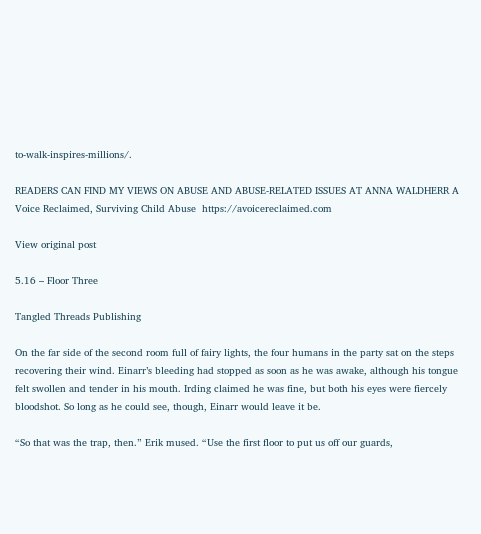to-walk-inspires-millions/.

READERS CAN FIND MY VIEWS ON ABUSE AND ABUSE-RELATED ISSUES AT ANNA WALDHERR A Voice Reclaimed, Surviving Child Abuse  https://avoicereclaimed.com

View original post

5.16 – Floor Three

Tangled Threads Publishing

On the far side of the second room full of fairy lights, the four humans in the party sat on the steps recovering their wind. Einarr’s bleeding had stopped as soon as he was awake, although his tongue felt swollen and tender in his mouth. Irding claimed he was fine, but both his eyes were fiercely bloodshot. So long as he could see, though, Einarr would leave it be.

“So that was the trap, then.” Erik mused. “Use the first floor to put us off our guards,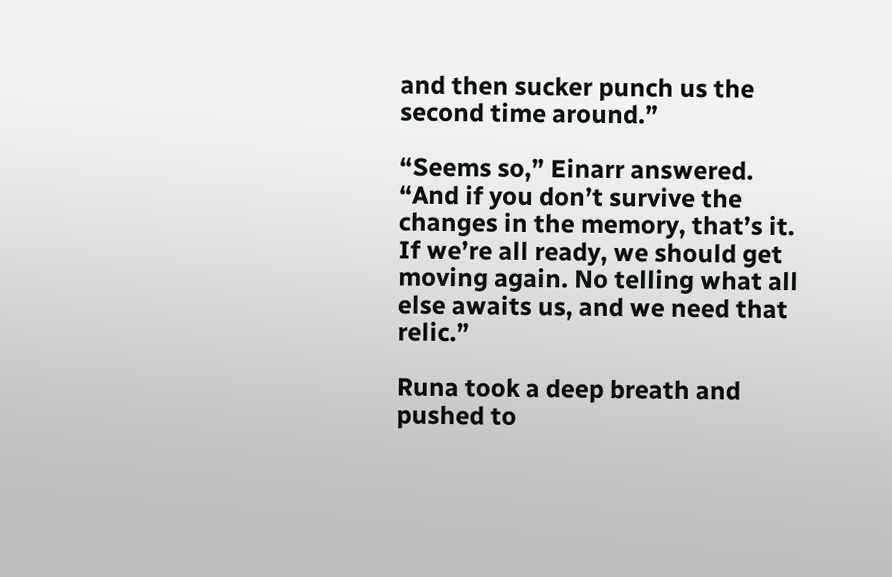and then sucker punch us the second time around.”

“Seems so,” Einarr answered. “And if you don’t survive the changes in the memory, that’s it. If we’re all ready, we should get moving again. No telling what all else awaits us, and we need that relic.”

Runa took a deep breath and pushed to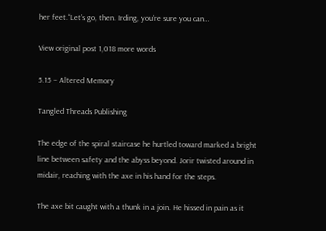her feet.“Let’s go, then. Irding, you’re sure you can…

View original post 1,018 more words

5.15 – Altered Memory

Tangled Threads Publishing

The edge of the spiral staircase he hurtled toward marked a bright line between safety and the abyss beyond. Jorir twisted around in midair, reaching with the axe in his hand for the steps.

The axe bit caught with a thunk in a join. He hissed in pain as it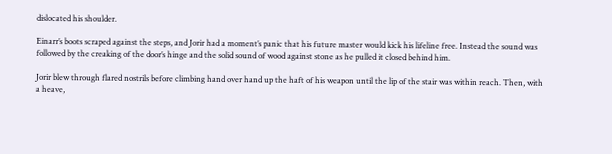dislocated his shoulder.

Einarr’s boots scraped against the steps, and Jorir had a moment’s panic that his future master would kick his lifeline free. Instead the sound was followed by the creaking of the door’s hinge and the solid sound of wood against stone as he pulled it closed behind him.

Jorir blew through flared nostrils before climbing hand over hand up the haft of his weapon until the lip of the stair was within reach. Then, with a heave,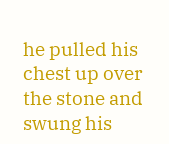he pulled his chest up over the stone and swung his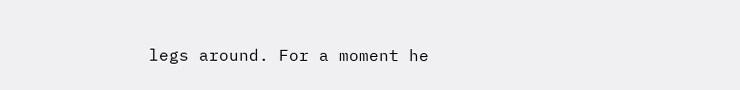legs around. For a moment he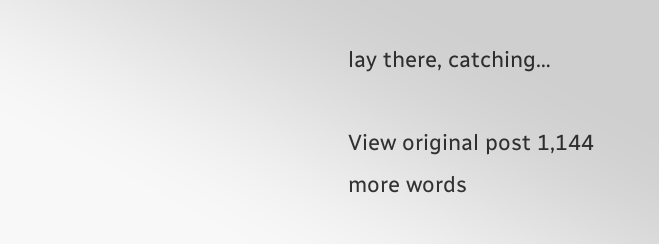lay there, catching…

View original post 1,144 more words